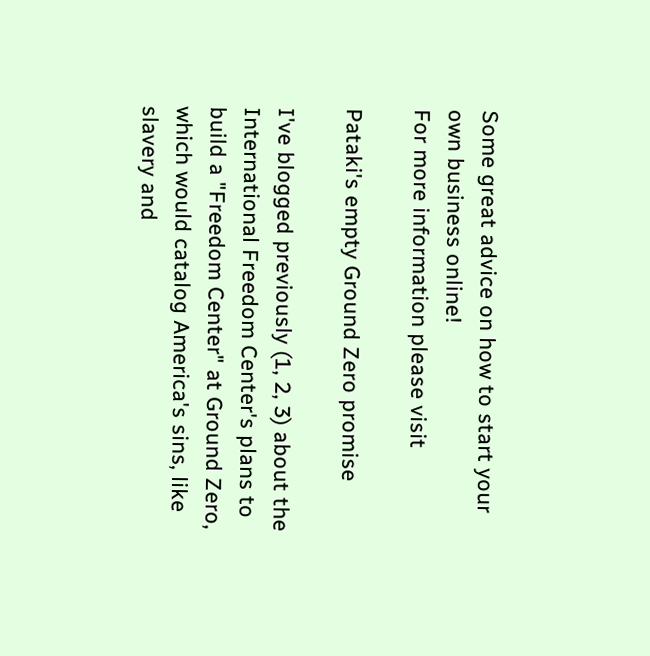Some great advice on how to start your own business online!
For more information please visit

Pataki's empty Ground Zero promise

I've blogged previously (1, 2, 3) about the International Freedom Center's plans to build a "Freedom Center" at Ground Zero, which would catalog America's sins, like slavery and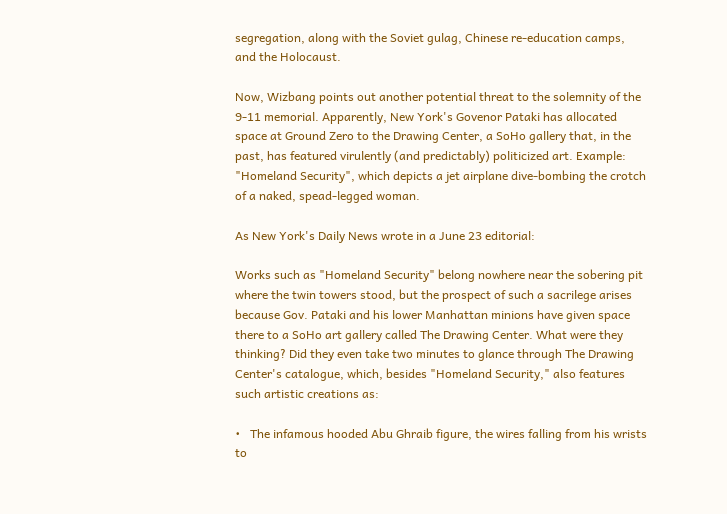segregation, along with the Soviet gulag, Chinese re-education camps, and the Holocaust.

Now, Wizbang points out another potential threat to the solemnity of the 9-11 memorial. Apparently, New York's Govenor Pataki has allocated space at Ground Zero to the Drawing Center, a SoHo gallery that, in the past, has featured virulently (and predictably) politicized art. Example: "Homeland Security", which depicts a jet airplane dive-bombing the crotch of a naked, spead-legged woman.

As New York's Daily News wrote in a June 23 editorial:

Works such as "Homeland Security" belong nowhere near the sobering pit where the twin towers stood, but the prospect of such a sacrilege arises because Gov. Pataki and his lower Manhattan minions have given space there to a SoHo art gallery called The Drawing Center. What were they thinking? Did they even take two minutes to glance through The Drawing Center's catalogue, which, besides "Homeland Security," also features such artistic creations as:

•   The infamous hooded Abu Ghraib figure, the wires falling from his wrists to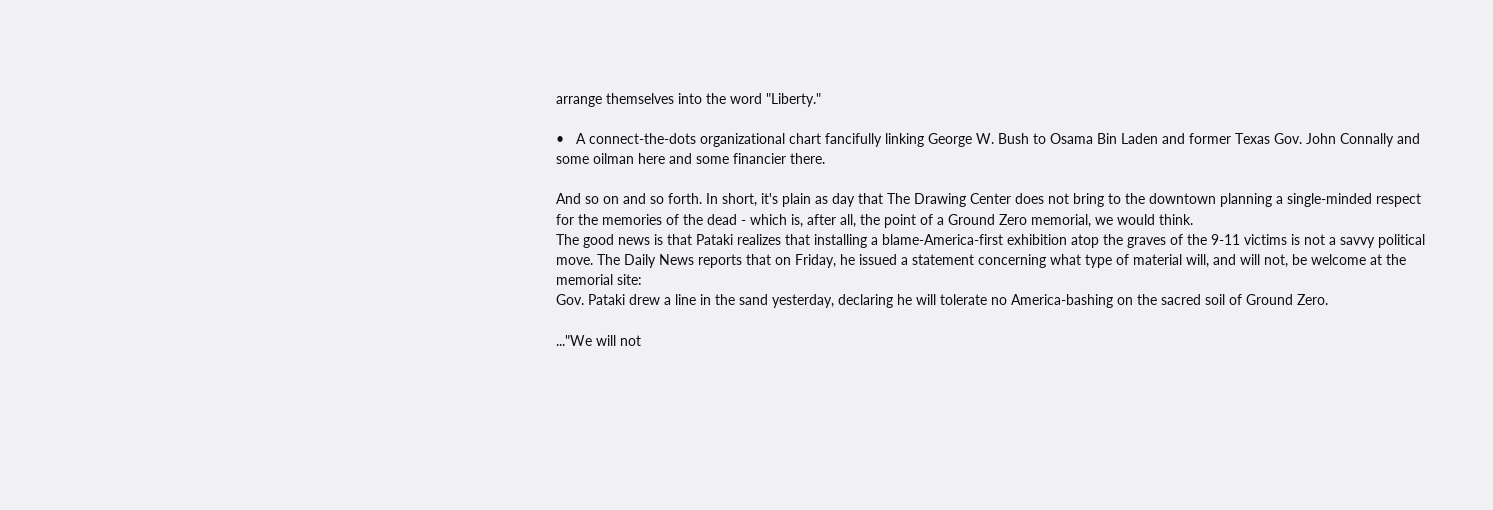arrange themselves into the word "Liberty."

•   A connect-the-dots organizational chart fancifully linking George W. Bush to Osama Bin Laden and former Texas Gov. John Connally and some oilman here and some financier there.

And so on and so forth. In short, it's plain as day that The Drawing Center does not bring to the downtown planning a single-minded respect for the memories of the dead - which is, after all, the point of a Ground Zero memorial, we would think.
The good news is that Pataki realizes that installing a blame-America-first exhibition atop the graves of the 9-11 victims is not a savvy political move. The Daily News reports that on Friday, he issued a statement concerning what type of material will, and will not, be welcome at the memorial site:
Gov. Pataki drew a line in the sand yesterday, declaring he will tolerate no America-bashing on the sacred soil of Ground Zero.

..."We will not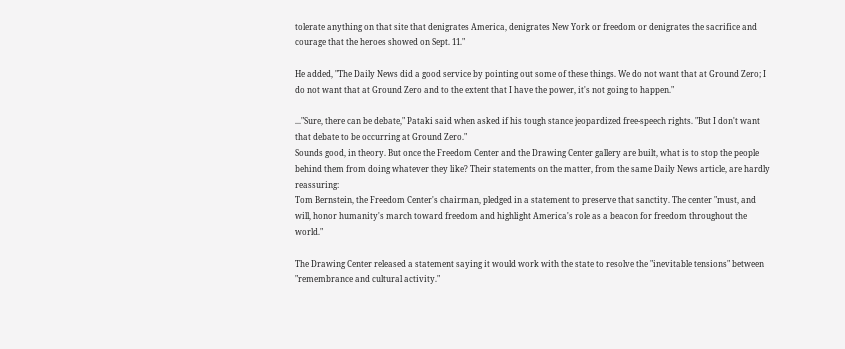tolerate anything on that site that denigrates America, denigrates New York or freedom or denigrates the sacrifice and courage that the heroes showed on Sept. 11."

He added, "The Daily News did a good service by pointing out some of these things. We do not want that at Ground Zero; I do not want that at Ground Zero and to the extent that I have the power, it's not going to happen."

..."Sure, there can be debate," Pataki said when asked if his tough stance jeopardized free-speech rights. "But I don't want that debate to be occurring at Ground Zero."
Sounds good, in theory. But once the Freedom Center and the Drawing Center gallery are built, what is to stop the people behind them from doing whatever they like? Their statements on the matter, from the same Daily News article, are hardly reassuring:
Tom Bernstein, the Freedom Center's chairman, pledged in a statement to preserve that sanctity. The center "must, and will, honor humanity's march toward freedom and highlight America's role as a beacon for freedom throughout the world."

The Drawing Center released a statement saying it would work with the state to resolve the "inevitable tensions" between "remembrance and cultural activity."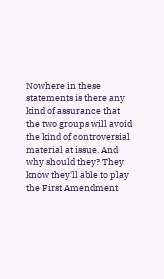Nowhere in these statements is there any kind of assurance that the two groups will avoid the kind of controversial material at issue. And why should they? They know they'll able to play the First Amendment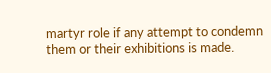martyr role if any attempt to condemn them or their exhibitions is made.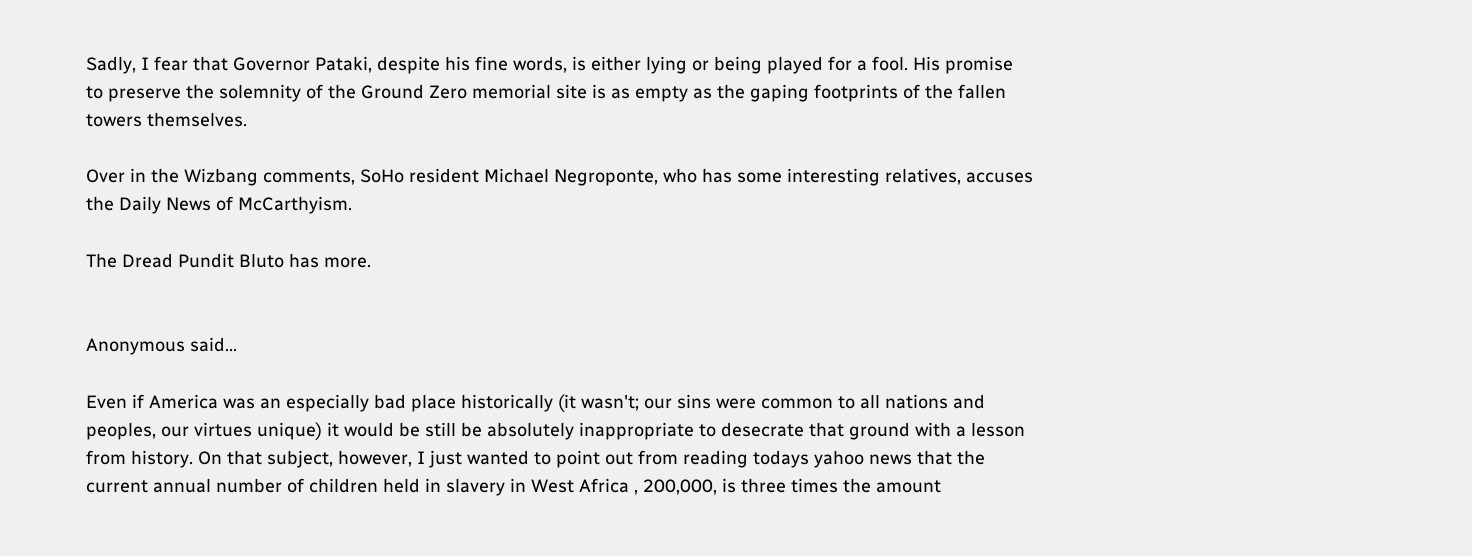Sadly, I fear that Governor Pataki, despite his fine words, is either lying or being played for a fool. His promise to preserve the solemnity of the Ground Zero memorial site is as empty as the gaping footprints of the fallen towers themselves.

Over in the Wizbang comments, SoHo resident Michael Negroponte, who has some interesting relatives, accuses the Daily News of McCarthyism.

The Dread Pundit Bluto has more.


Anonymous said...

Even if America was an especially bad place historically (it wasn't; our sins were common to all nations and peoples, our virtues unique) it would be still be absolutely inappropriate to desecrate that ground with a lesson from history. On that subject, however, I just wanted to point out from reading todays yahoo news that the current annual number of children held in slavery in West Africa , 200,000, is three times the amount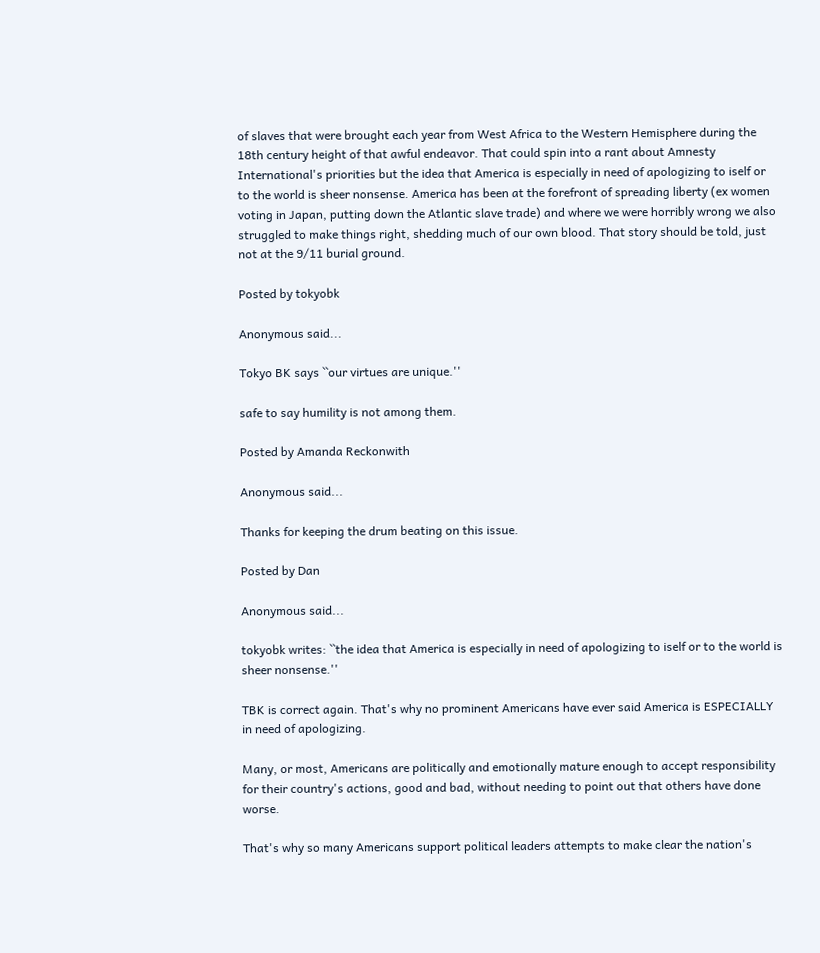of slaves that were brought each year from West Africa to the Western Hemisphere during the 18th century height of that awful endeavor. That could spin into a rant about Amnesty International's priorities but the idea that America is especially in need of apologizing to iself or to the world is sheer nonsense. America has been at the forefront of spreading liberty (ex women voting in Japan, putting down the Atlantic slave trade) and where we were horribly wrong we also struggled to make things right, shedding much of our own blood. That story should be told, just not at the 9/11 burial ground.

Posted by tokyobk

Anonymous said...

Tokyo BK says ``our virtues are unique.''

safe to say humility is not among them.

Posted by Amanda Reckonwith

Anonymous said...

Thanks for keeping the drum beating on this issue.

Posted by Dan

Anonymous said...

tokyobk writes: ``the idea that America is especially in need of apologizing to iself or to the world is sheer nonsense.''

TBK is correct again. That's why no prominent Americans have ever said America is ESPECIALLY in need of apologizing.

Many, or most, Americans are politically and emotionally mature enough to accept responsibility for their country's actions, good and bad, without needing to point out that others have done worse.

That's why so many Americans support political leaders attempts to make clear the nation's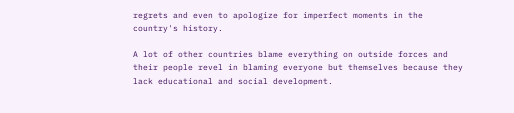regrets and even to apologize for imperfect moments in the country's history.

A lot of other countries blame everything on outside forces and their people revel in blaming everyone but themselves because they lack educational and social development.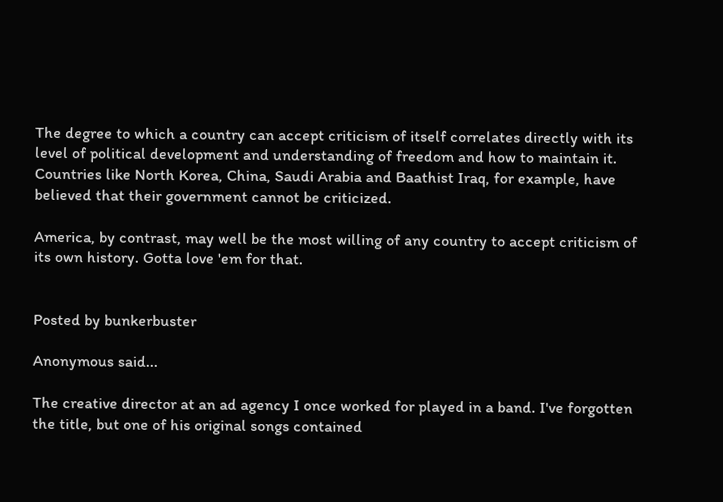The degree to which a country can accept criticism of itself correlates directly with its level of political development and understanding of freedom and how to maintain it. Countries like North Korea, China, Saudi Arabia and Baathist Iraq, for example, have believed that their government cannot be criticized.

America, by contrast, may well be the most willing of any country to accept criticism of its own history. Gotta love 'em for that.


Posted by bunkerbuster

Anonymous said...

The creative director at an ad agency I once worked for played in a band. I've forgotten the title, but one of his original songs contained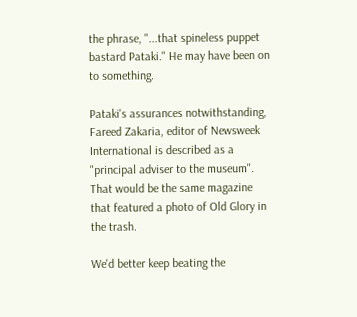the phrase, "...that spineless puppet bastard Pataki." He may have been on to something.

Pataki's assurances notwithstanding, Fareed Zakaria, editor of Newsweek International is described as a "principal adviser to the museum". That would be the same magazine that featured a photo of Old Glory in the trash.

We'd better keep beating the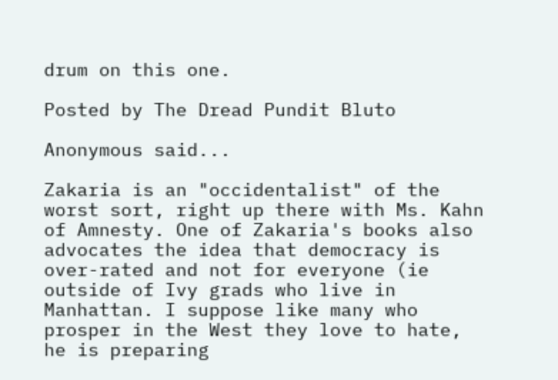drum on this one.

Posted by The Dread Pundit Bluto

Anonymous said...

Zakaria is an "occidentalist" of the worst sort, right up there with Ms. Kahn of Amnesty. One of Zakaria's books also advocates the idea that democracy is over-rated and not for everyone (ie outside of Ivy grads who live in Manhattan. I suppose like many who prosper in the West they love to hate, he is preparing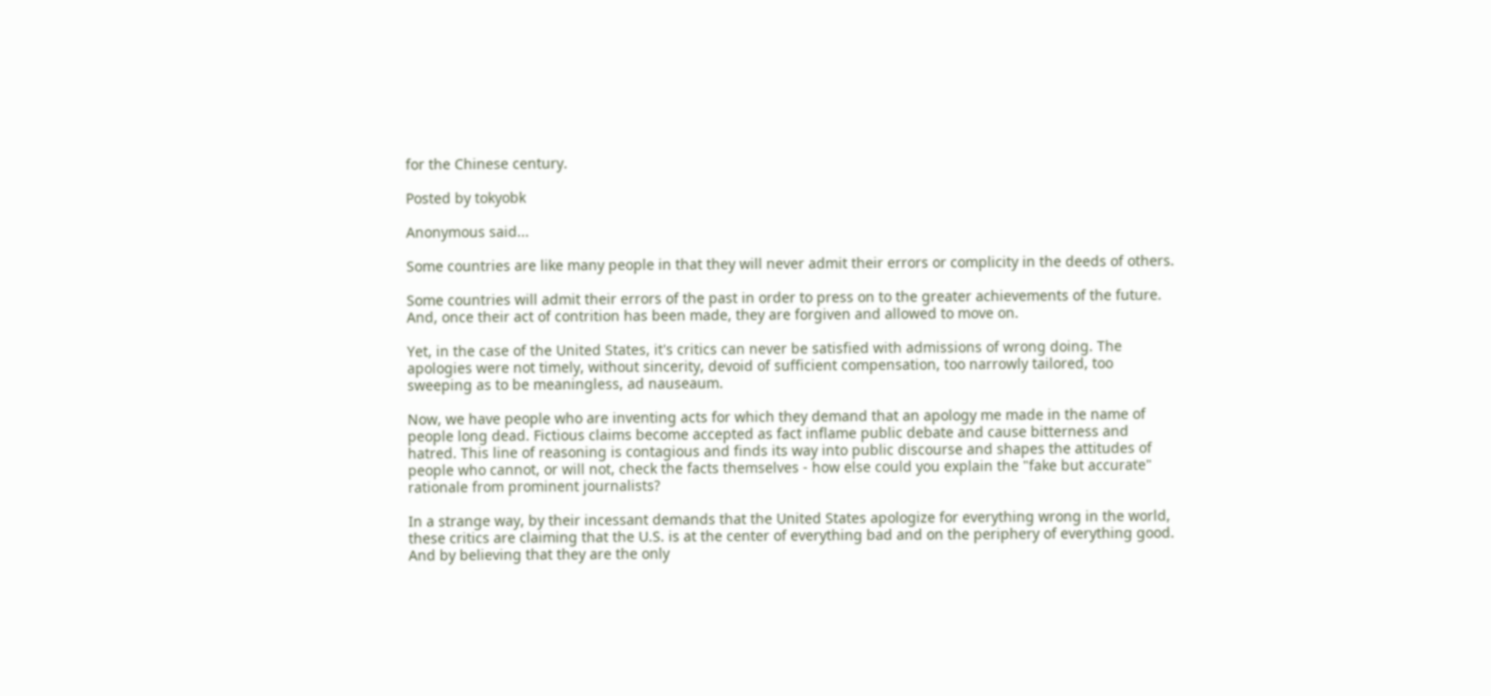for the Chinese century.

Posted by tokyobk

Anonymous said...

Some countries are like many people in that they will never admit their errors or complicity in the deeds of others.

Some countries will admit their errors of the past in order to press on to the greater achievements of the future. And, once their act of contrition has been made, they are forgiven and allowed to move on.

Yet, in the case of the United States, it's critics can never be satisfied with admissions of wrong doing. The apologies were not timely, without sincerity, devoid of sufficient compensation, too narrowly tailored, too sweeping as to be meaningless, ad nauseaum.

Now, we have people who are inventing acts for which they demand that an apology me made in the name of people long dead. Fictious claims become accepted as fact inflame public debate and cause bitterness and hatred. This line of reasoning is contagious and finds its way into public discourse and shapes the attitudes of people who cannot, or will not, check the facts themselves - how else could you explain the "fake but accurate" rationale from prominent journalists?

In a strange way, by their incessant demands that the United States apologize for everything wrong in the world, these critics are claiming that the U.S. is at the center of everything bad and on the periphery of everything good. And by believing that they are the only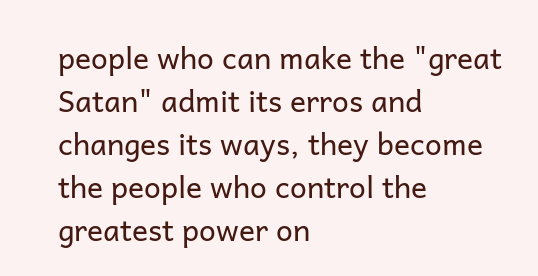people who can make the "great Satan" admit its erros and changes its ways, they become the people who control the greatest power on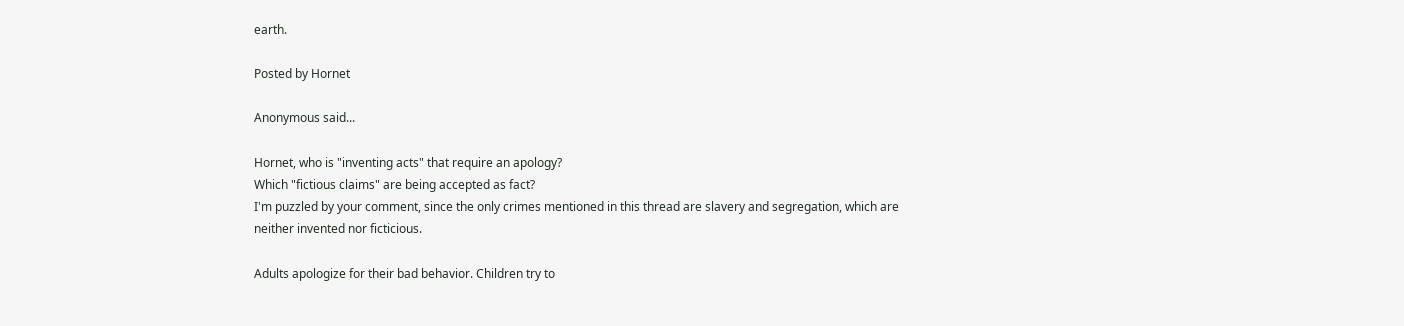earth.

Posted by Hornet

Anonymous said...

Hornet, who is "inventing acts" that require an apology?
Which "fictious claims" are being accepted as fact?
I'm puzzled by your comment, since the only crimes mentioned in this thread are slavery and segregation, which are neither invented nor ficticious.

Adults apologize for their bad behavior. Children try to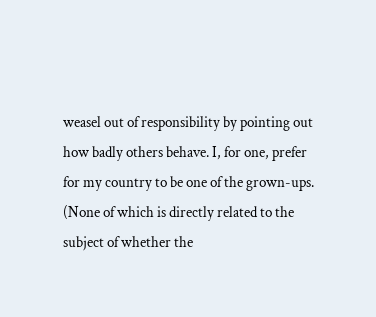weasel out of responsibility by pointing out how badly others behave. I, for one, prefer for my country to be one of the grown-ups.
(None of which is directly related to the subject of whether the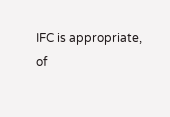IFC is appropriate, of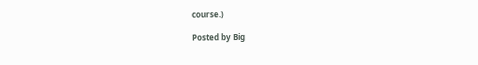course.)

Posted by Big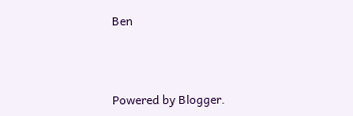Ben



Powered by Blogger.